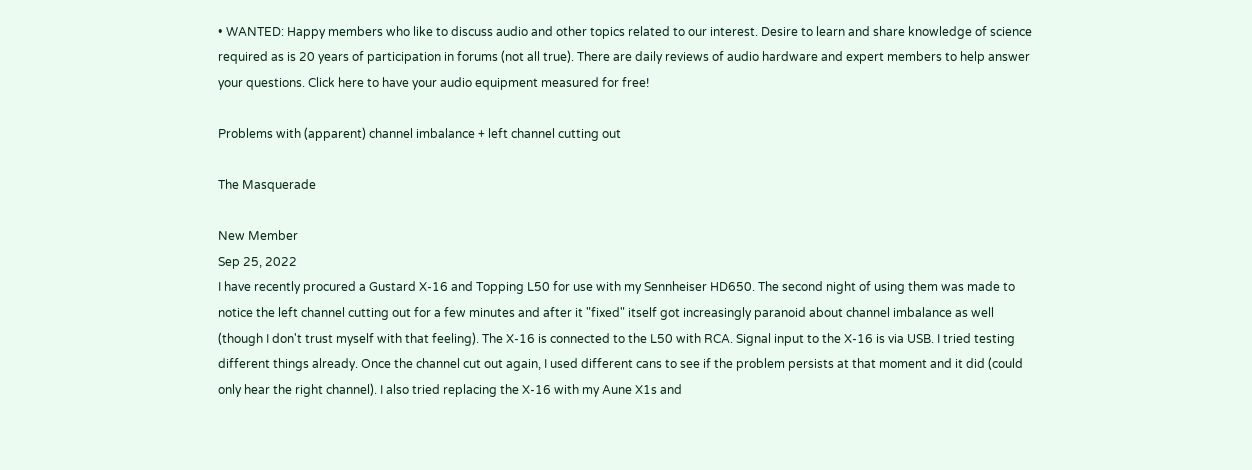• WANTED: Happy members who like to discuss audio and other topics related to our interest. Desire to learn and share knowledge of science required as is 20 years of participation in forums (not all true). There are daily reviews of audio hardware and expert members to help answer your questions. Click here to have your audio equipment measured for free!

Problems with (apparent) channel imbalance + left channel cutting out

The Masquerade

New Member
Sep 25, 2022
I have recently procured a Gustard X-16 and Topping L50 for use with my Sennheiser HD650. The second night of using them was made to notice the left channel cutting out for a few minutes and after it "fixed" itself got increasingly paranoid about channel imbalance as well (though I don't trust myself with that feeling). The X-16 is connected to the L50 with RCA. Signal input to the X-16 is via USB. I tried testing different things already. Once the channel cut out again, I used different cans to see if the problem persists at that moment and it did (could only hear the right channel). I also tried replacing the X-16 with my Aune X1s and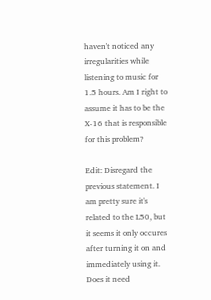haven't noticed any irregularities while listening to music for 1.5 hours. Am I right to assume it has to be the X-16 that is responsible for this problem?

Edit: Disregard the previous statement. I am pretty sure it's related to the L50, but it seems it only occures after turning it on and immediately using it. Does it need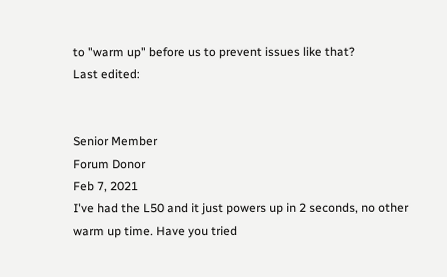to "warm up" before us to prevent issues like that?
Last edited:


Senior Member
Forum Donor
Feb 7, 2021
I've had the L50 and it just powers up in 2 seconds, no other warm up time. Have you tried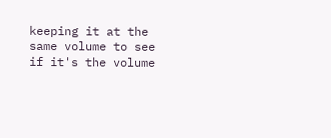keeping it at the same volume to see if it's the volume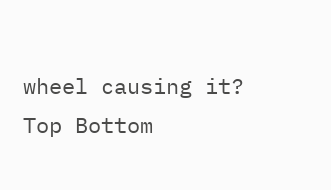wheel causing it?
Top Bottom